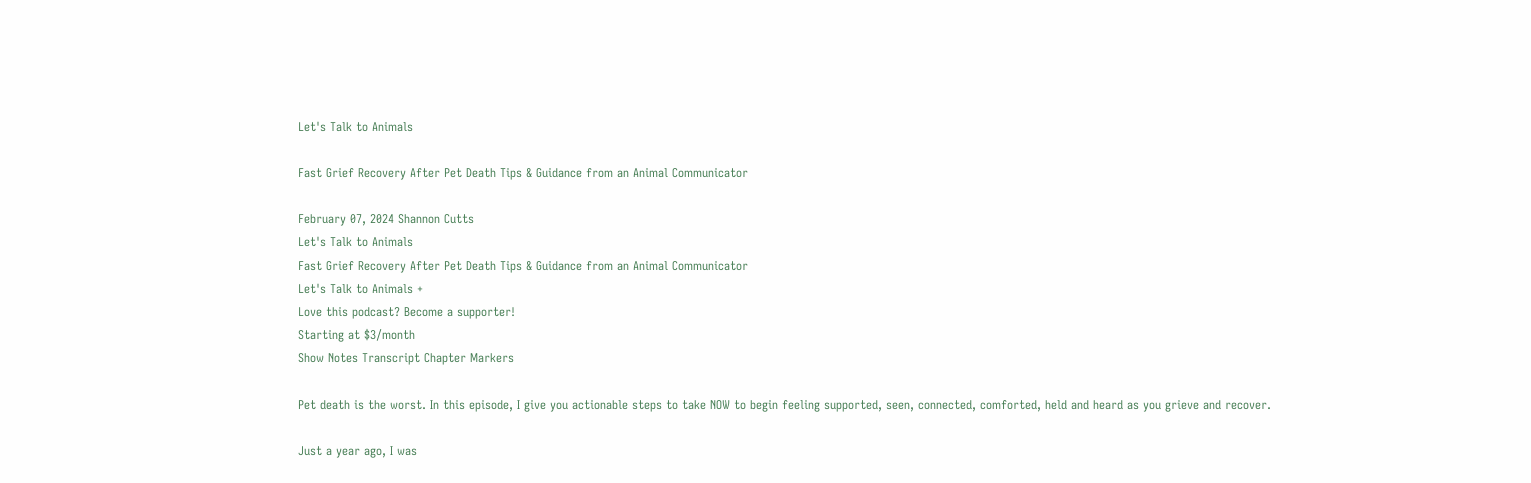Let's Talk to Animals

Fast Grief Recovery After Pet Death Tips & Guidance from an Animal Communicator

February 07, 2024 Shannon Cutts
Let's Talk to Animals
Fast Grief Recovery After Pet Death Tips & Guidance from an Animal Communicator
Let's Talk to Animals +
Love this podcast? Become a supporter!
Starting at $3/month
Show Notes Transcript Chapter Markers

Pet death is the worst. In this episode, I give you actionable steps to take NOW to begin feeling supported, seen, connected, comforted, held and heard as you grieve and recover.

Just a year ago, I was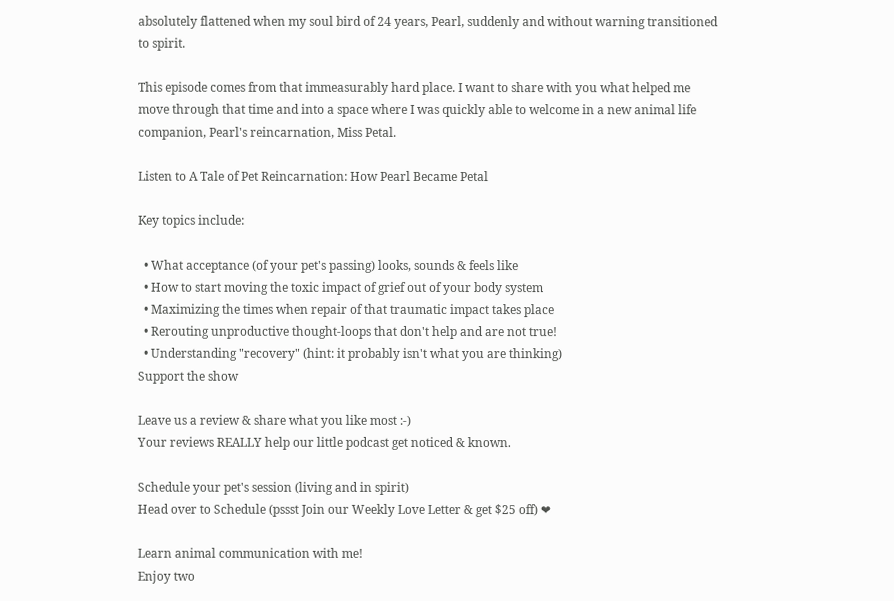absolutely flattened when my soul bird of 24 years, Pearl, suddenly and without warning transitioned to spirit.

This episode comes from that immeasurably hard place. I want to share with you what helped me move through that time and into a space where I was quickly able to welcome in a new animal life companion, Pearl's reincarnation, Miss Petal.

Listen to A Tale of Pet Reincarnation: How Pearl Became Petal

Key topics include:

  • What acceptance (of your pet's passing) looks, sounds & feels like
  • How to start moving the toxic impact of grief out of your body system
  • Maximizing the times when repair of that traumatic impact takes place
  • Rerouting unproductive thought-loops that don't help and are not true!
  • Understanding "recovery" (hint: it probably isn't what you are thinking)
Support the show

Leave us a review & share what you like most :-)
Your reviews REALLY help our little podcast get noticed & known.

Schedule your pet's session (living and in spirit)
Head over to Schedule (pssst Join our Weekly Love Letter & get $25 off) ❤

Learn animal communication with me!
Enjoy two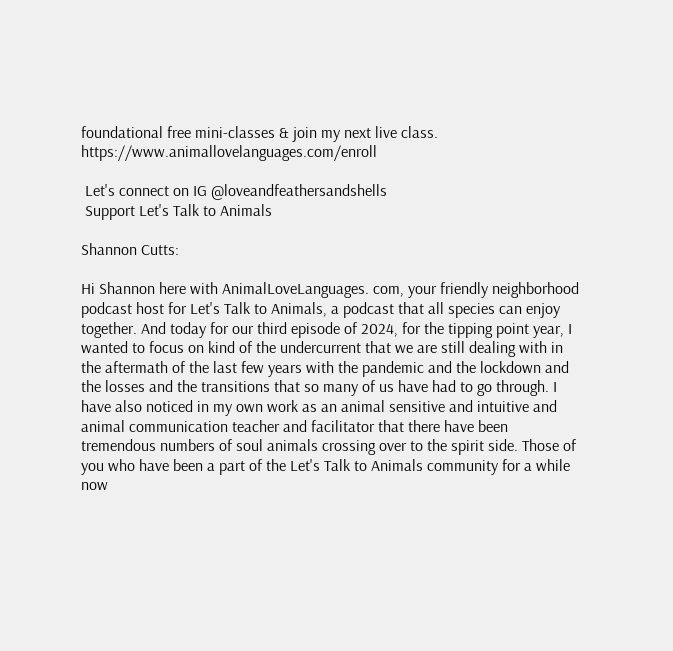foundational free mini-classes & join my next live class. https://www.animallovelanguages.com/enroll

 Let's connect on IG @loveandfeathersandshells
 Support Let's Talk to Animals

Shannon Cutts:

Hi Shannon here with AnimalLoveLanguages. com, your friendly neighborhood podcast host for Let's Talk to Animals, a podcast that all species can enjoy together. And today for our third episode of 2024, for the tipping point year, I wanted to focus on kind of the undercurrent that we are still dealing with in the aftermath of the last few years with the pandemic and the lockdown and the losses and the transitions that so many of us have had to go through. I have also noticed in my own work as an animal sensitive and intuitive and animal communication teacher and facilitator that there have been tremendous numbers of soul animals crossing over to the spirit side. Those of you who have been a part of the Let's Talk to Animals community for a while now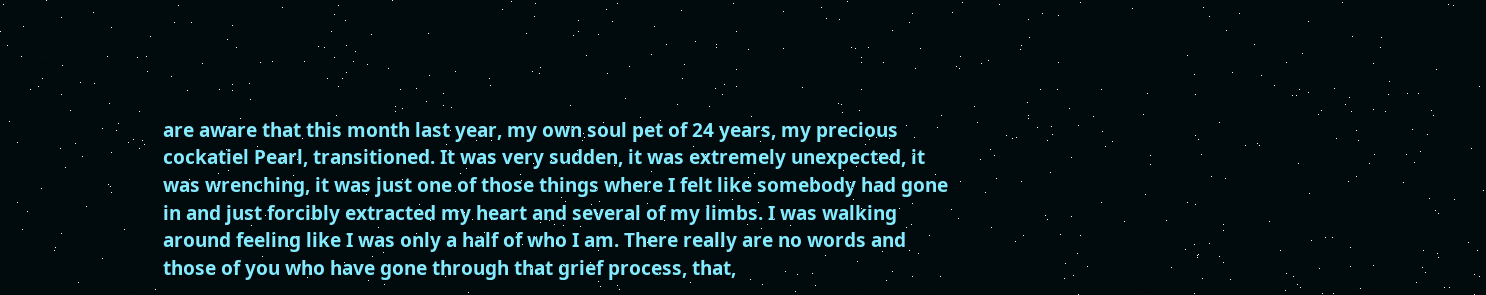are aware that this month last year, my own soul pet of 24 years, my precious cockatiel Pearl, transitioned. It was very sudden, it was extremely unexpected, it was wrenching, it was just one of those things where I felt like somebody had gone in and just forcibly extracted my heart and several of my limbs. I was walking around feeling like I was only a half of who I am. There really are no words and those of you who have gone through that grief process, that,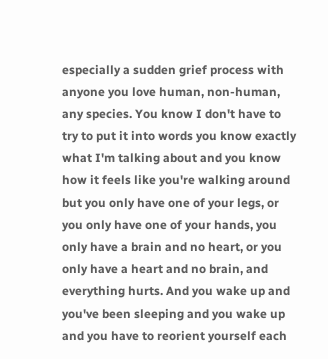especially a sudden grief process with anyone you love human, non-human, any species. You know I don't have to try to put it into words you know exactly what I'm talking about and you know how it feels like you're walking around but you only have one of your legs, or you only have one of your hands, you only have a brain and no heart, or you only have a heart and no brain, and everything hurts. And you wake up and you've been sleeping and you wake up and you have to reorient yourself each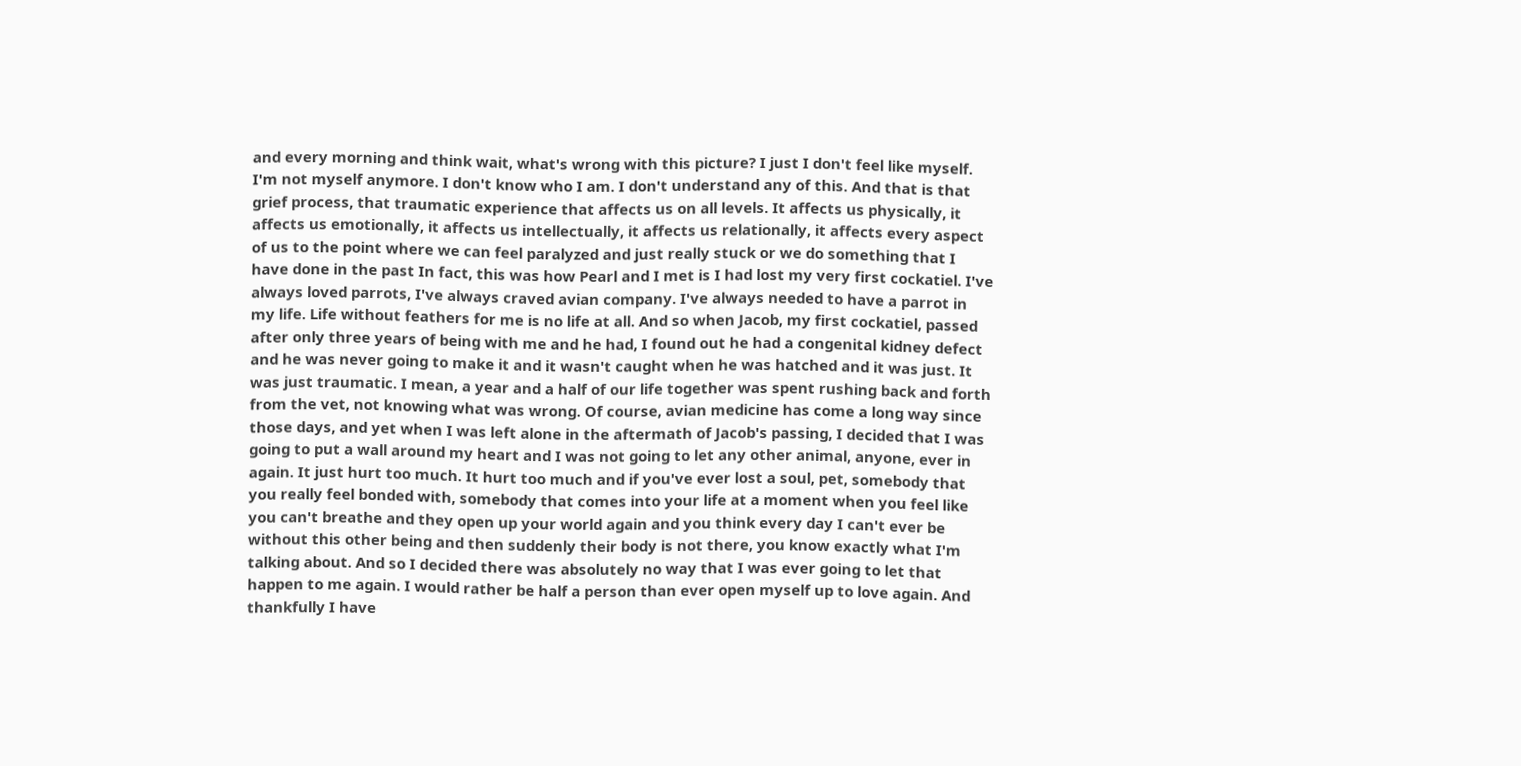and every morning and think wait, what's wrong with this picture? I just I don't feel like myself. I'm not myself anymore. I don't know who I am. I don't understand any of this. And that is that grief process, that traumatic experience that affects us on all levels. It affects us physically, it affects us emotionally, it affects us intellectually, it affects us relationally, it affects every aspect of us to the point where we can feel paralyzed and just really stuck or we do something that I have done in the past In fact, this was how Pearl and I met is I had lost my very first cockatiel. I've always loved parrots, I've always craved avian company. I've always needed to have a parrot in my life. Life without feathers for me is no life at all. And so when Jacob, my first cockatiel, passed after only three years of being with me and he had, I found out he had a congenital kidney defect and he was never going to make it and it wasn't caught when he was hatched and it was just. It was just traumatic. I mean, a year and a half of our life together was spent rushing back and forth from the vet, not knowing what was wrong. Of course, avian medicine has come a long way since those days, and yet when I was left alone in the aftermath of Jacob's passing, I decided that I was going to put a wall around my heart and I was not going to let any other animal, anyone, ever in again. It just hurt too much. It hurt too much and if you've ever lost a soul, pet, somebody that you really feel bonded with, somebody that comes into your life at a moment when you feel like you can't breathe and they open up your world again and you think every day I can't ever be without this other being and then suddenly their body is not there, you know exactly what I'm talking about. And so I decided there was absolutely no way that I was ever going to let that happen to me again. I would rather be half a person than ever open myself up to love again. And thankfully I have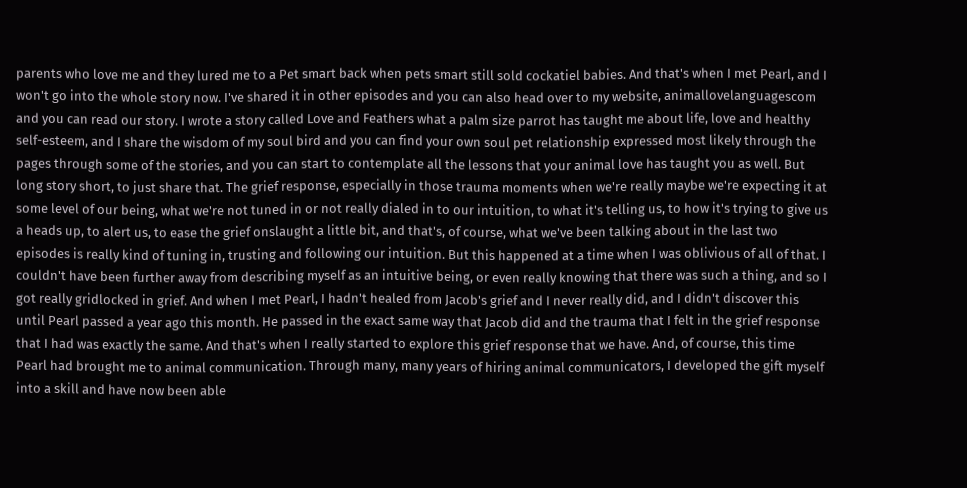parents who love me and they lured me to a Pet smart back when pets smart still sold cockatiel babies. And that's when I met Pearl, and I won't go into the whole story now. I've shared it in other episodes and you can also head over to my website, animallovelanguagescom and you can read our story. I wrote a story called Love and Feathers what a palm size parrot has taught me about life, love and healthy self-esteem, and I share the wisdom of my soul bird and you can find your own soul pet relationship expressed most likely through the pages through some of the stories, and you can start to contemplate all the lessons that your animal love has taught you as well. But long story short, to just share that. The grief response, especially in those trauma moments when we're really maybe we're expecting it at some level of our being, what we're not tuned in or not really dialed in to our intuition, to what it's telling us, to how it's trying to give us a heads up, to alert us, to ease the grief onslaught a little bit, and that's, of course, what we've been talking about in the last two episodes is really kind of tuning in, trusting and following our intuition. But this happened at a time when I was oblivious of all of that. I couldn't have been further away from describing myself as an intuitive being, or even really knowing that there was such a thing, and so I got really gridlocked in grief. And when I met Pearl, I hadn't healed from Jacob's grief and I never really did, and I didn't discover this until Pearl passed a year ago this month. He passed in the exact same way that Jacob did and the trauma that I felt in the grief response that I had was exactly the same. And that's when I really started to explore this grief response that we have. And, of course, this time Pearl had brought me to animal communication. Through many, many years of hiring animal communicators, I developed the gift myself into a skill and have now been able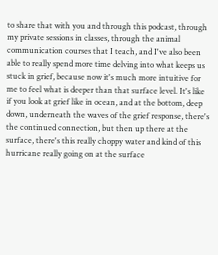to share that with you and through this podcast, through my private sessions in classes, through the animal communication courses that I teach, and I've also been able to really spend more time delving into what keeps us stuck in grief, because now it's much more intuitive for me to feel what is deeper than that surface level. It's like if you look at grief like in ocean, and at the bottom, deep down, underneath the waves of the grief response, there's the continued connection, but then up there at the surface, there's this really choppy water and kind of this hurricane really going on at the surface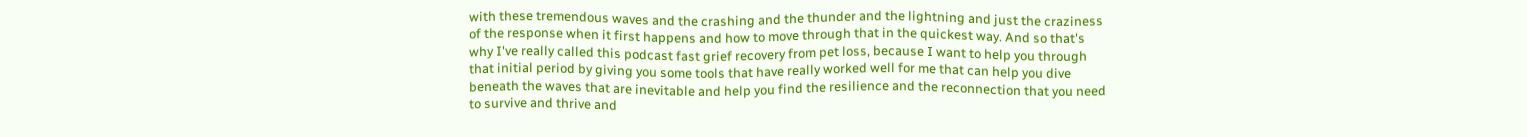with these tremendous waves and the crashing and the thunder and the lightning and just the craziness of the response when it first happens and how to move through that in the quickest way. And so that's why I've really called this podcast fast grief recovery from pet loss, because I want to help you through that initial period by giving you some tools that have really worked well for me that can help you dive beneath the waves that are inevitable and help you find the resilience and the reconnection that you need to survive and thrive and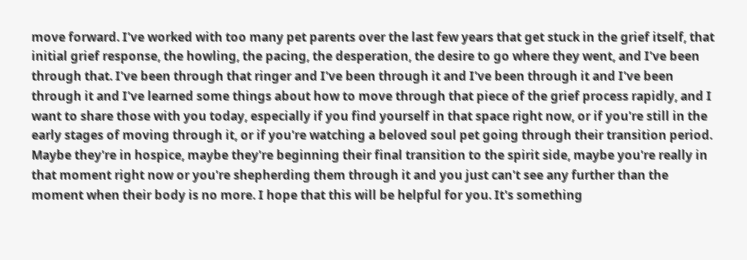move forward. I've worked with too many pet parents over the last few years that get stuck in the grief itself, that initial grief response, the howling, the pacing, the desperation, the desire to go where they went, and I've been through that. I've been through that ringer and I've been through it and I've been through it and I've been through it and I've learned some things about how to move through that piece of the grief process rapidly, and I want to share those with you today, especially if you find yourself in that space right now, or if you're still in the early stages of moving through it, or if you're watching a beloved soul pet going through their transition period. Maybe they're in hospice, maybe they're beginning their final transition to the spirit side, maybe you're really in that moment right now or you're shepherding them through it and you just can't see any further than the moment when their body is no more. I hope that this will be helpful for you. It's something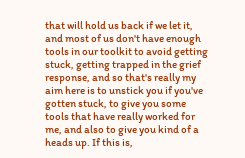that will hold us back if we let it, and most of us don't have enough tools in our toolkit to avoid getting stuck, getting trapped in the grief response, and so that's really my aim here is to unstick you if you've gotten stuck, to give you some tools that have really worked for me, and also to give you kind of a heads up. If this is,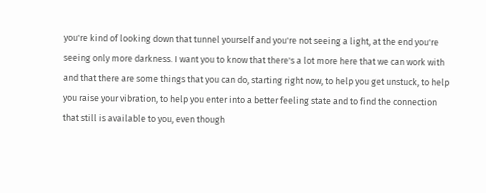you're kind of looking down that tunnel yourself and you're not seeing a light, at the end you're seeing only more darkness. I want you to know that there's a lot more here that we can work with and that there are some things that you can do, starting right now, to help you get unstuck, to help you raise your vibration, to help you enter into a better feeling state and to find the connection that still is available to you, even though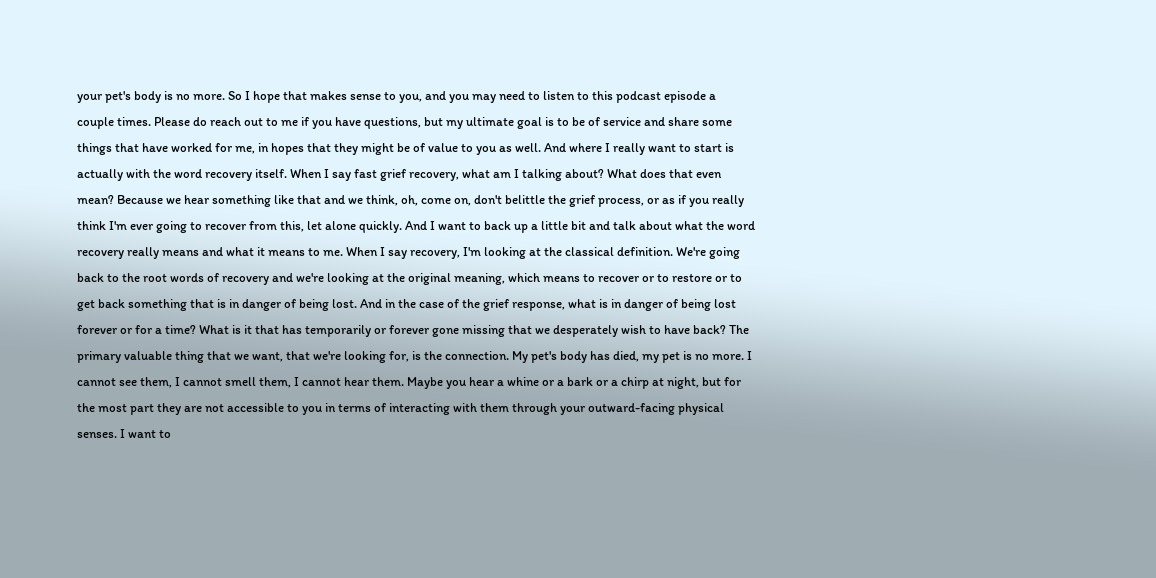your pet's body is no more. So I hope that makes sense to you, and you may need to listen to this podcast episode a couple times. Please do reach out to me if you have questions, but my ultimate goal is to be of service and share some things that have worked for me, in hopes that they might be of value to you as well. And where I really want to start is actually with the word recovery itself. When I say fast grief recovery, what am I talking about? What does that even mean? Because we hear something like that and we think, oh, come on, don't belittle the grief process, or as if you really think I'm ever going to recover from this, let alone quickly. And I want to back up a little bit and talk about what the word recovery really means and what it means to me. When I say recovery, I'm looking at the classical definition. We're going back to the root words of recovery and we're looking at the original meaning, which means to recover or to restore or to get back something that is in danger of being lost. And in the case of the grief response, what is in danger of being lost forever or for a time? What is it that has temporarily or forever gone missing that we desperately wish to have back? The primary valuable thing that we want, that we're looking for, is the connection. My pet's body has died, my pet is no more. I cannot see them, I cannot smell them, I cannot hear them. Maybe you hear a whine or a bark or a chirp at night, but for the most part they are not accessible to you in terms of interacting with them through your outward-facing physical senses. I want to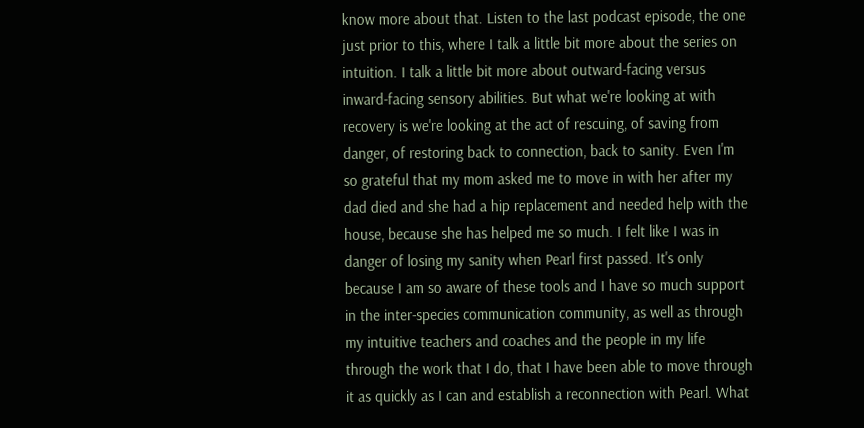know more about that. Listen to the last podcast episode, the one just prior to this, where I talk a little bit more about the series on intuition. I talk a little bit more about outward-facing versus inward-facing sensory abilities. But what we're looking at with recovery is we're looking at the act of rescuing, of saving from danger, of restoring back to connection, back to sanity. Even I'm so grateful that my mom asked me to move in with her after my dad died and she had a hip replacement and needed help with the house, because she has helped me so much. I felt like I was in danger of losing my sanity when Pearl first passed. It's only because I am so aware of these tools and I have so much support in the inter-species communication community, as well as through my intuitive teachers and coaches and the people in my life through the work that I do, that I have been able to move through it as quickly as I can and establish a reconnection with Pearl. What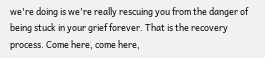we're doing is we're really rescuing you from the danger of being stuck in your grief forever. That is the recovery process. Come here, come here,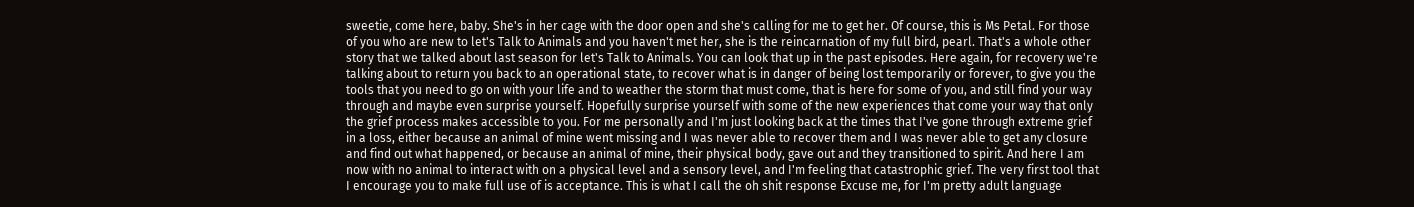sweetie, come here, baby. She's in her cage with the door open and she's calling for me to get her. Of course, this is Ms Petal. For those of you who are new to let's Talk to Animals and you haven't met her, she is the reincarnation of my full bird, pearl. That's a whole other story that we talked about last season for let's Talk to Animals. You can look that up in the past episodes. Here again, for recovery we're talking about to return you back to an operational state, to recover what is in danger of being lost temporarily or forever, to give you the tools that you need to go on with your life and to weather the storm that must come, that is here for some of you, and still find your way through and maybe even surprise yourself. Hopefully surprise yourself with some of the new experiences that come your way that only the grief process makes accessible to you. For me personally and I'm just looking back at the times that I've gone through extreme grief in a loss, either because an animal of mine went missing and I was never able to recover them and I was never able to get any closure and find out what happened, or because an animal of mine, their physical body, gave out and they transitioned to spirit. And here I am now with no animal to interact with on a physical level and a sensory level, and I'm feeling that catastrophic grief. The very first tool that I encourage you to make full use of is acceptance. This is what I call the oh shit response Excuse me, for I'm pretty adult language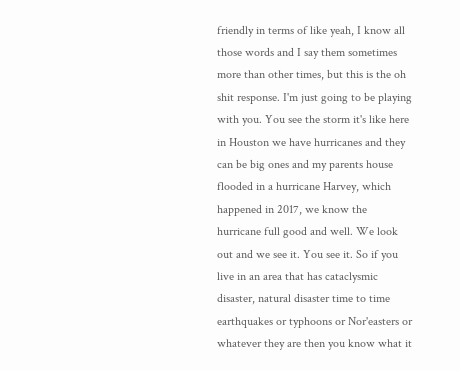friendly in terms of like yeah, I know all those words and I say them sometimes more than other times, but this is the oh shit response. I'm just going to be playing with you. You see the storm it's like here in Houston we have hurricanes and they can be big ones and my parents house flooded in a hurricane Harvey, which happened in 2017, we know the hurricane full good and well. We look out and we see it. You see it. So if you live in an area that has cataclysmic disaster, natural disaster time to time earthquakes or typhoons or Nor'easters or whatever they are then you know what it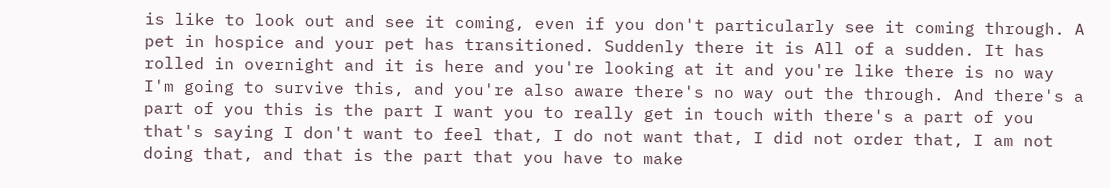is like to look out and see it coming, even if you don't particularly see it coming through. A pet in hospice and your pet has transitioned. Suddenly there it is All of a sudden. It has rolled in overnight and it is here and you're looking at it and you're like there is no way I'm going to survive this, and you're also aware there's no way out the through. And there's a part of you this is the part I want you to really get in touch with there's a part of you that's saying I don't want to feel that, I do not want that, I did not order that, I am not doing that, and that is the part that you have to make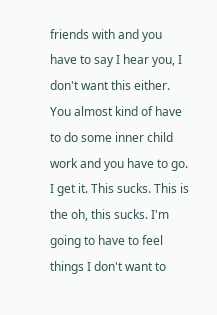friends with and you have to say I hear you, I don't want this either. You almost kind of have to do some inner child work and you have to go. I get it. This sucks. This is the oh, this sucks. I'm going to have to feel things I don't want to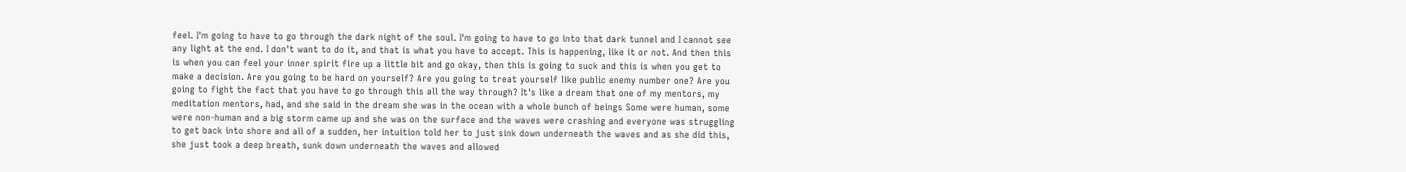feel. I'm going to have to go through the dark night of the soul. I'm going to have to go into that dark tunnel and I cannot see any light at the end. I don't want to do it, and that is what you have to accept. This is happening, like it or not. And then this is when you can feel your inner spirit fire up a little bit and go okay, then this is going to suck and this is when you get to make a decision. Are you going to be hard on yourself? Are you going to treat yourself like public enemy number one? Are you going to fight the fact that you have to go through this all the way through? It's like a dream that one of my mentors, my meditation mentors, had, and she said in the dream she was in the ocean with a whole bunch of beings Some were human, some were non-human and a big storm came up and she was on the surface and the waves were crashing and everyone was struggling to get back into shore and all of a sudden, her intuition told her to just sink down underneath the waves and as she did this, she just took a deep breath, sunk down underneath the waves and allowed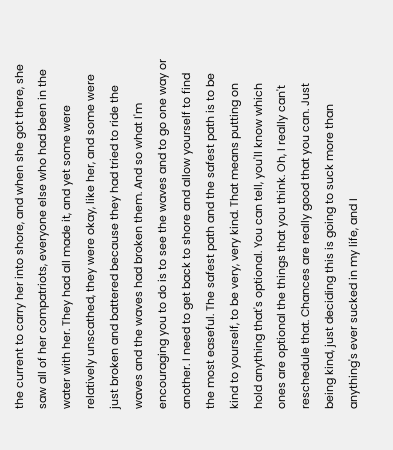the current to carry her into shore, and when she got there, she saw all of her compatriots, everyone else who had been in the water with her. They had all made it, and yet some were relatively unscathed, they were okay, like her, and some were just broken and battered because they had tried to ride the waves and the waves had broken them. And so what I'm encouraging you to do is to see the waves and to go one way or another. I need to get back to shore and allow yourself to find the most easeful. The safest path and the safest path is to be kind to yourself, to be very, very kind. That means putting on hold anything that's optional. You can tell, you'll know which ones are optional the things that you think. Oh, I really can't reschedule that. Chances are really good that you can. Just being kind, just deciding this is going to suck more than anything's ever sucked in my life, and I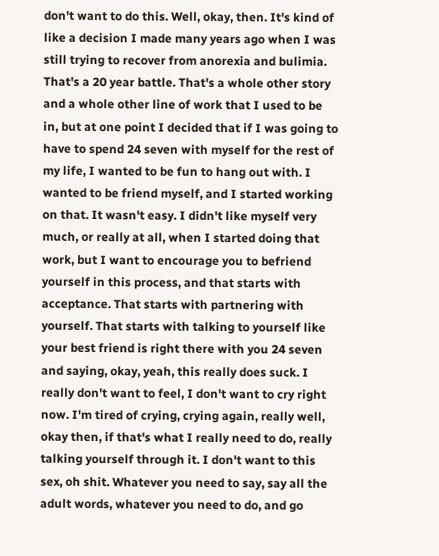don't want to do this. Well, okay, then. It's kind of like a decision I made many years ago when I was still trying to recover from anorexia and bulimia. That's a 20 year battle. That's a whole other story and a whole other line of work that I used to be in, but at one point I decided that if I was going to have to spend 24 seven with myself for the rest of my life, I wanted to be fun to hang out with. I wanted to be friend myself, and I started working on that. It wasn't easy. I didn't like myself very much, or really at all, when I started doing that work, but I want to encourage you to befriend yourself in this process, and that starts with acceptance. That starts with partnering with yourself. That starts with talking to yourself like your best friend is right there with you 24 seven and saying, okay, yeah, this really does suck. I really don't want to feel, I don't want to cry right now. I'm tired of crying, crying again, really well, okay then, if that's what I really need to do, really talking yourself through it. I don't want to this sex, oh shit. Whatever you need to say, say all the adult words, whatever you need to do, and go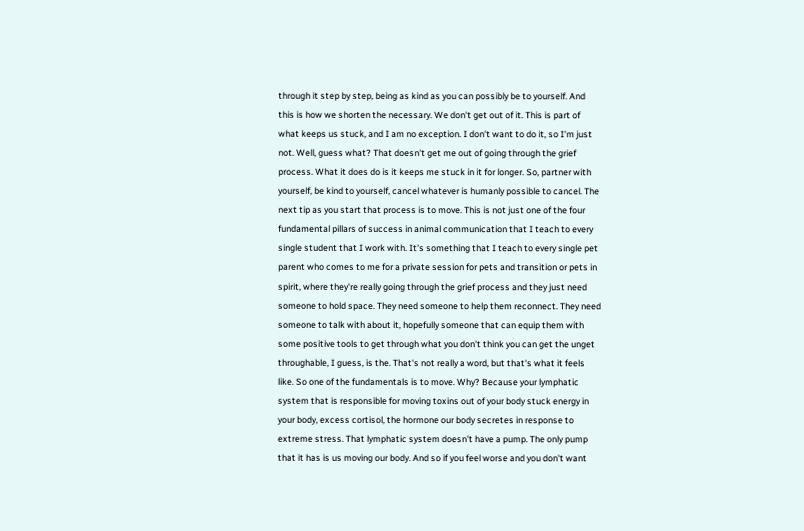through it step by step, being as kind as you can possibly be to yourself. And this is how we shorten the necessary. We don't get out of it. This is part of what keeps us stuck, and I am no exception. I don't want to do it, so I'm just not. Well, guess what? That doesn't get me out of going through the grief process. What it does do is it keeps me stuck in it for longer. So, partner with yourself, be kind to yourself, cancel whatever is humanly possible to cancel. The next tip as you start that process is to move. This is not just one of the four fundamental pillars of success in animal communication that I teach to every single student that I work with. It's something that I teach to every single pet parent who comes to me for a private session for pets and transition or pets in spirit, where they're really going through the grief process and they just need someone to hold space. They need someone to help them reconnect. They need someone to talk with about it, hopefully someone that can equip them with some positive tools to get through what you don't think you can get the unget throughable, I guess, is the. That's not really a word, but that's what it feels like. So one of the fundamentals is to move. Why? Because your lymphatic system that is responsible for moving toxins out of your body stuck energy in your body, excess cortisol, the hormone our body secretes in response to extreme stress. That lymphatic system doesn't have a pump. The only pump that it has is us moving our body. And so if you feel worse and you don't want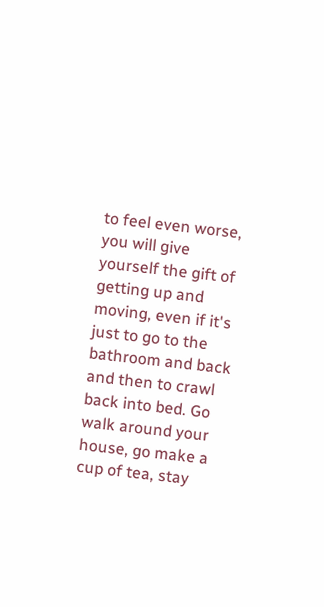to feel even worse, you will give yourself the gift of getting up and moving, even if it's just to go to the bathroom and back and then to crawl back into bed. Go walk around your house, go make a cup of tea, stay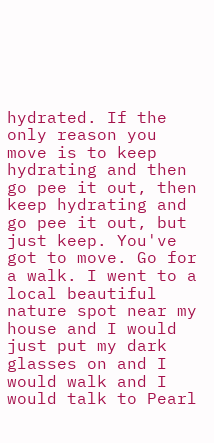hydrated. If the only reason you move is to keep hydrating and then go pee it out, then keep hydrating and go pee it out, but just keep. You've got to move. Go for a walk. I went to a local beautiful nature spot near my house and I would just put my dark glasses on and I would walk and I would talk to Pearl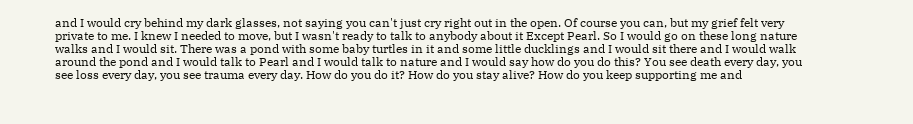and I would cry behind my dark glasses, not saying you can't just cry right out in the open. Of course you can, but my grief felt very private to me. I knew I needed to move, but I wasn't ready to talk to anybody about it Except Pearl. So I would go on these long nature walks and I would sit. There was a pond with some baby turtles in it and some little ducklings and I would sit there and I would walk around the pond and I would talk to Pearl and I would talk to nature and I would say how do you do this? You see death every day, you see loss every day, you see trauma every day. How do you do it? How do you stay alive? How do you keep supporting me and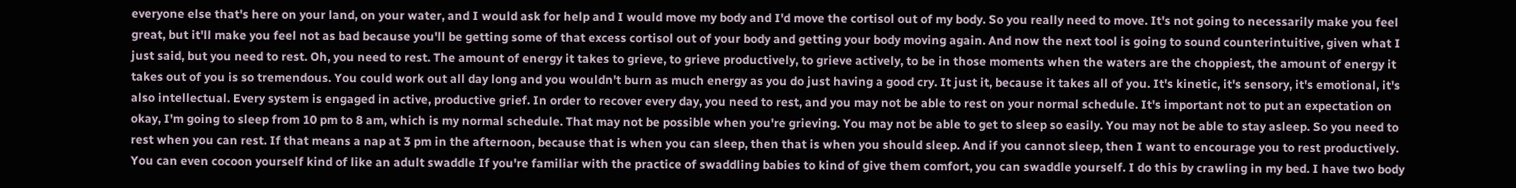everyone else that's here on your land, on your water, and I would ask for help and I would move my body and I'd move the cortisol out of my body. So you really need to move. It's not going to necessarily make you feel great, but it'll make you feel not as bad because you'll be getting some of that excess cortisol out of your body and getting your body moving again. And now the next tool is going to sound counterintuitive, given what I just said, but you need to rest. Oh, you need to rest. The amount of energy it takes to grieve, to grieve productively, to grieve actively, to be in those moments when the waters are the choppiest, the amount of energy it takes out of you is so tremendous. You could work out all day long and you wouldn't burn as much energy as you do just having a good cry. It just it, because it takes all of you. It's kinetic, it's sensory, it's emotional, it's also intellectual. Every system is engaged in active, productive grief. In order to recover every day, you need to rest, and you may not be able to rest on your normal schedule. It's important not to put an expectation on okay, I'm going to sleep from 10 pm to 8 am, which is my normal schedule. That may not be possible when you're grieving. You may not be able to get to sleep so easily. You may not be able to stay asleep. So you need to rest when you can rest. If that means a nap at 3 pm in the afternoon, because that is when you can sleep, then that is when you should sleep. And if you cannot sleep, then I want to encourage you to rest productively. You can even cocoon yourself kind of like an adult swaddle If you're familiar with the practice of swaddling babies to kind of give them comfort, you can swaddle yourself. I do this by crawling in my bed. I have two body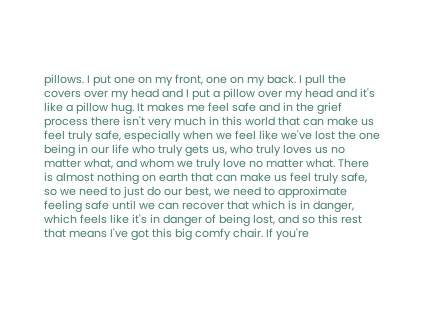pillows. I put one on my front, one on my back. I pull the covers over my head and I put a pillow over my head and it's like a pillow hug. It makes me feel safe and in the grief process there isn't very much in this world that can make us feel truly safe, especially when we feel like we've lost the one being in our life who truly gets us, who truly loves us no matter what, and whom we truly love no matter what. There is almost nothing on earth that can make us feel truly safe, so we need to just do our best, we need to approximate feeling safe until we can recover that which is in danger, which feels like it's in danger of being lost, and so this rest that means I've got this big comfy chair. If you're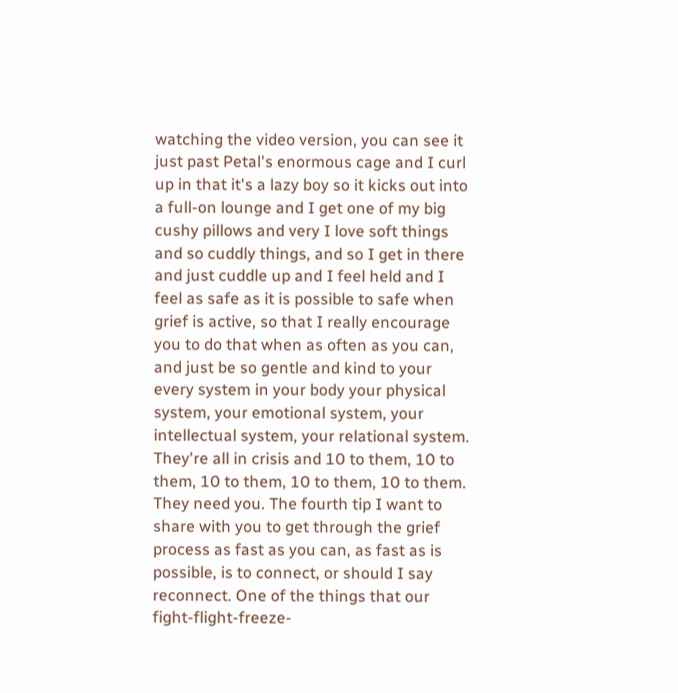watching the video version, you can see it just past Petal's enormous cage and I curl up in that it's a lazy boy so it kicks out into a full-on lounge and I get one of my big cushy pillows and very I love soft things and so cuddly things, and so I get in there and just cuddle up and I feel held and I feel as safe as it is possible to safe when grief is active, so that I really encourage you to do that when as often as you can, and just be so gentle and kind to your every system in your body your physical system, your emotional system, your intellectual system, your relational system. They're all in crisis and 10 to them, 10 to them, 10 to them, 10 to them, 10 to them. They need you. The fourth tip I want to share with you to get through the grief process as fast as you can, as fast as is possible, is to connect, or should I say reconnect. One of the things that our fight-flight-freeze-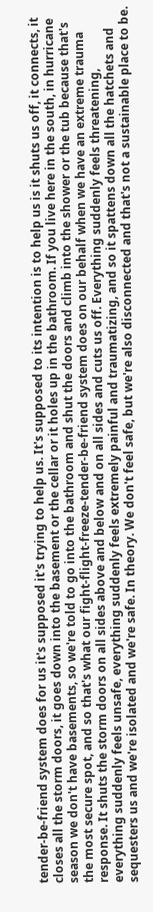tender-be-friend system does for us it's supposed it's trying to help us. It's supposed to its intention is to help us is it shuts us off, it connects, it closes all the storm doors, it goes down into the basement or the cellar or it holes up in the bathroom. If you live here in the south, in hurricane season we don't have basements, so we're told to go into the bathroom and shut the doors and climb into the shower or the tub because that's the most secure spot, and so that's what our fight-flight-freeze-tender-be-friend system does on our behalf when we have an extreme trauma response. It shuts the storm doors on all sides above and below and on all sides and cuts us off. Everything suddenly feels threatening, everything suddenly feels unsafe, everything suddenly feels extremely painful and traumatizing, and so it spattens down all the hatchets and sequesters us and we're isolated and we're safe. In theory. We don't feel safe, but we're also disconnected and that's not a sustainable place to be.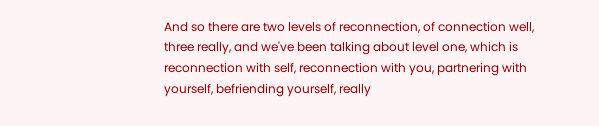And so there are two levels of reconnection, of connection well, three really, and we've been talking about level one, which is reconnection with self, reconnection with you, partnering with yourself, befriending yourself, really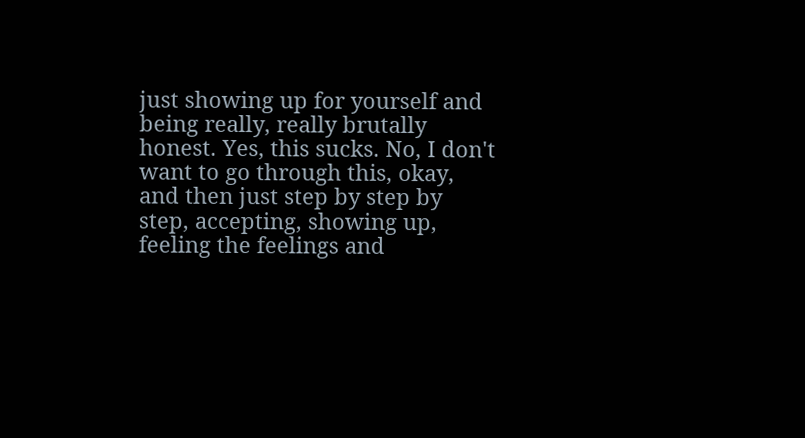just showing up for yourself and being really, really brutally honest. Yes, this sucks. No, I don't want to go through this, okay, and then just step by step by step, accepting, showing up, feeling the feelings and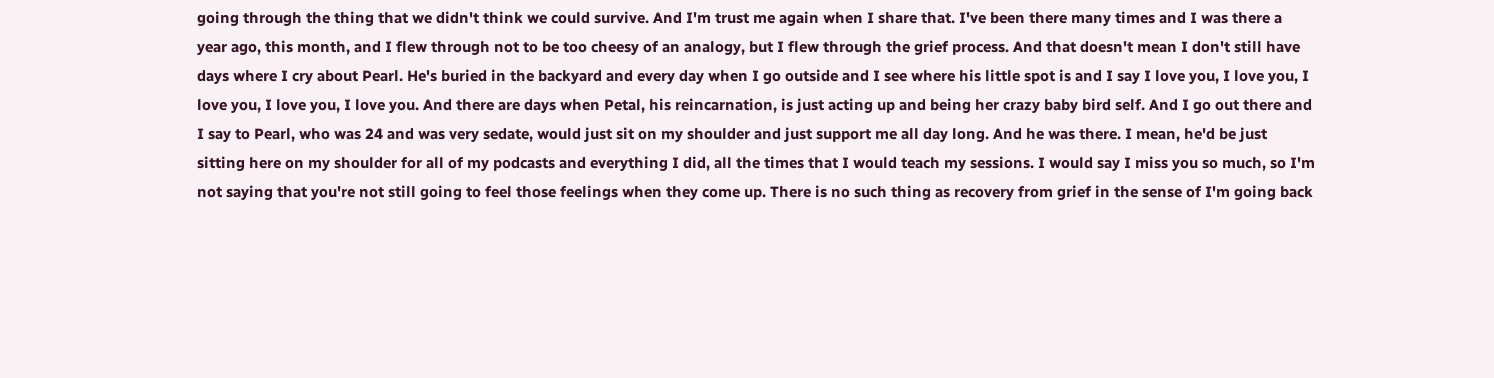going through the thing that we didn't think we could survive. And I'm trust me again when I share that. I've been there many times and I was there a year ago, this month, and I flew through not to be too cheesy of an analogy, but I flew through the grief process. And that doesn't mean I don't still have days where I cry about Pearl. He's buried in the backyard and every day when I go outside and I see where his little spot is and I say I love you, I love you, I love you, I love you, I love you. And there are days when Petal, his reincarnation, is just acting up and being her crazy baby bird self. And I go out there and I say to Pearl, who was 24 and was very sedate, would just sit on my shoulder and just support me all day long. And he was there. I mean, he'd be just sitting here on my shoulder for all of my podcasts and everything I did, all the times that I would teach my sessions. I would say I miss you so much, so I'm not saying that you're not still going to feel those feelings when they come up. There is no such thing as recovery from grief in the sense of I'm going back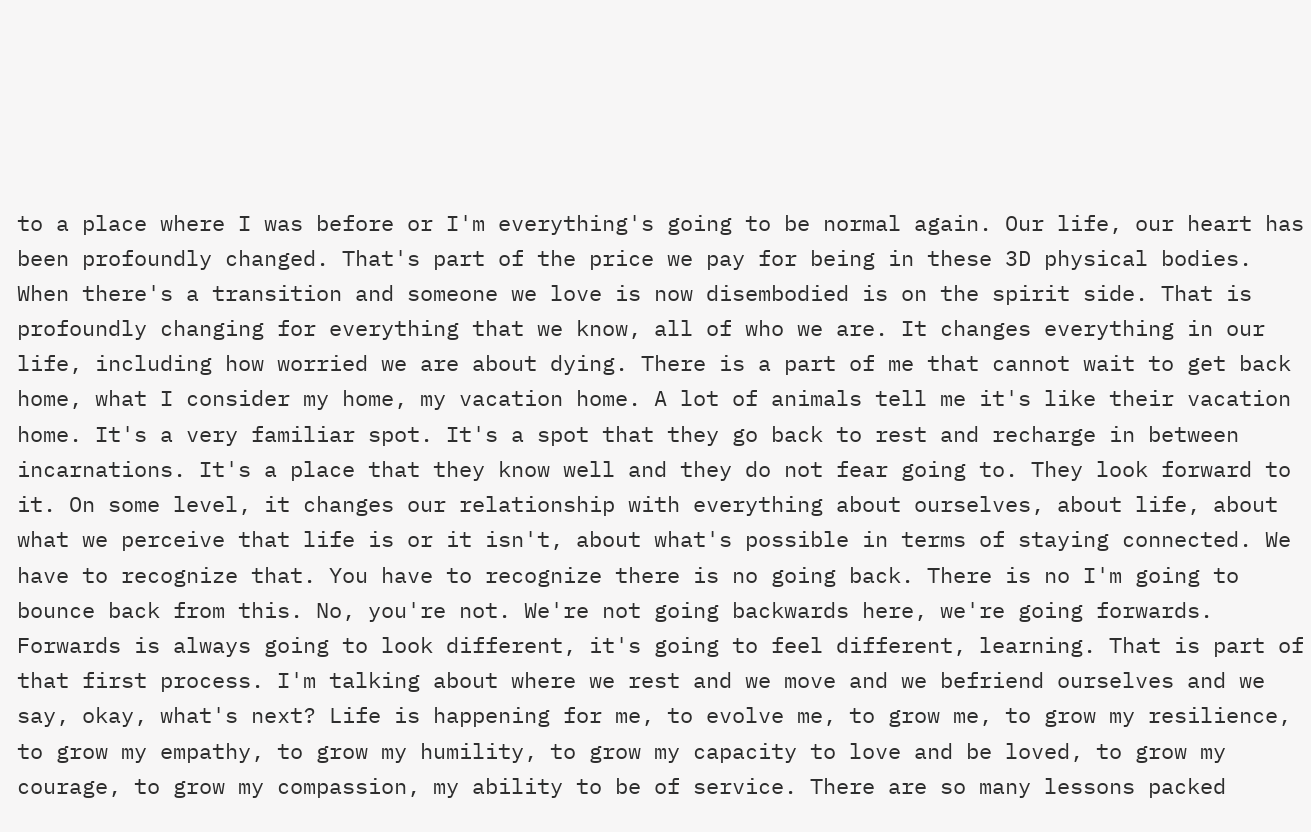to a place where I was before or I'm everything's going to be normal again. Our life, our heart has been profoundly changed. That's part of the price we pay for being in these 3D physical bodies. When there's a transition and someone we love is now disembodied is on the spirit side. That is profoundly changing for everything that we know, all of who we are. It changes everything in our life, including how worried we are about dying. There is a part of me that cannot wait to get back home, what I consider my home, my vacation home. A lot of animals tell me it's like their vacation home. It's a very familiar spot. It's a spot that they go back to rest and recharge in between incarnations. It's a place that they know well and they do not fear going to. They look forward to it. On some level, it changes our relationship with everything about ourselves, about life, about what we perceive that life is or it isn't, about what's possible in terms of staying connected. We have to recognize that. You have to recognize there is no going back. There is no I'm going to bounce back from this. No, you're not. We're not going backwards here, we're going forwards. Forwards is always going to look different, it's going to feel different, learning. That is part of that first process. I'm talking about where we rest and we move and we befriend ourselves and we say, okay, what's next? Life is happening for me, to evolve me, to grow me, to grow my resilience, to grow my empathy, to grow my humility, to grow my capacity to love and be loved, to grow my courage, to grow my compassion, my ability to be of service. There are so many lessons packed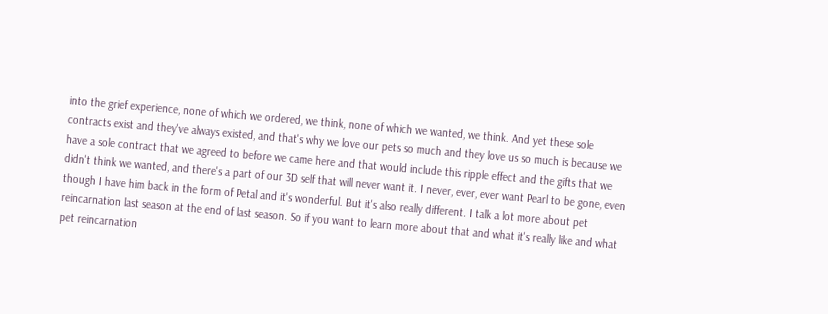into the grief experience, none of which we ordered, we think, none of which we wanted, we think. And yet these sole contracts exist and they've always existed, and that's why we love our pets so much and they love us so much is because we have a sole contract that we agreed to before we came here and that would include this ripple effect and the gifts that we didn't think we wanted, and there's a part of our 3D self that will never want it. I never, ever, ever want Pearl to be gone, even though I have him back in the form of Petal and it's wonderful. But it's also really different. I talk a lot more about pet reincarnation last season at the end of last season. So if you want to learn more about that and what it's really like and what pet reincarnation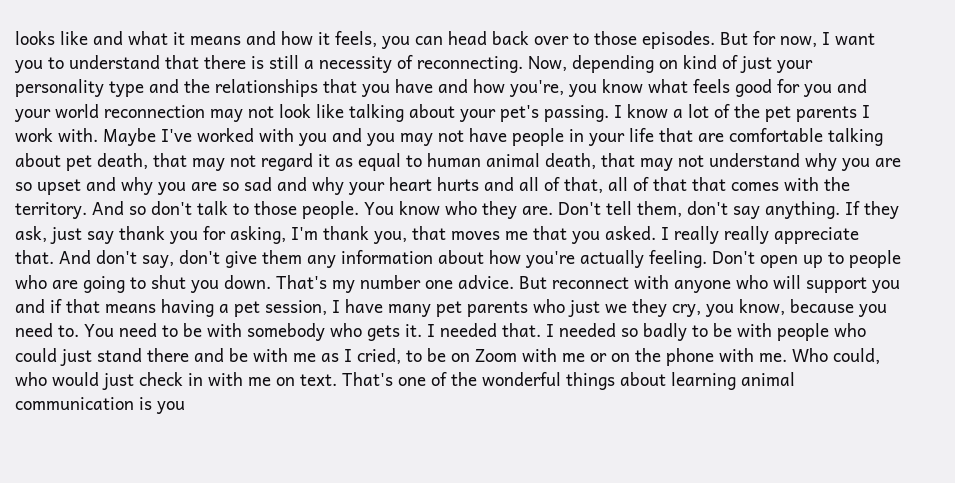looks like and what it means and how it feels, you can head back over to those episodes. But for now, I want you to understand that there is still a necessity of reconnecting. Now, depending on kind of just your personality type and the relationships that you have and how you're, you know what feels good for you and your world reconnection may not look like talking about your pet's passing. I know a lot of the pet parents I work with. Maybe I've worked with you and you may not have people in your life that are comfortable talking about pet death, that may not regard it as equal to human animal death, that may not understand why you are so upset and why you are so sad and why your heart hurts and all of that, all of that that comes with the territory. And so don't talk to those people. You know who they are. Don't tell them, don't say anything. If they ask, just say thank you for asking, I'm thank you, that moves me that you asked. I really really appreciate that. And don't say, don't give them any information about how you're actually feeling. Don't open up to people who are going to shut you down. That's my number one advice. But reconnect with anyone who will support you and if that means having a pet session, I have many pet parents who just we they cry, you know, because you need to. You need to be with somebody who gets it. I needed that. I needed so badly to be with people who could just stand there and be with me as I cried, to be on Zoom with me or on the phone with me. Who could, who would just check in with me on text. That's one of the wonderful things about learning animal communication is you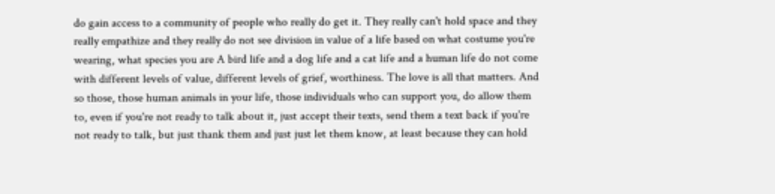do gain access to a community of people who really do get it. They really can't hold space and they really empathize and they really do not see division in value of a life based on what costume you're wearing, what species you are A bird life and a dog life and a cat life and a human life do not come with different levels of value, different levels of grief, worthiness. The love is all that matters. And so those, those human animals in your life, those individuals who can support you, do allow them to, even if you're not ready to talk about it, just accept their texts, send them a text back if you're not ready to talk, but just thank them and just just let them know, at least because they can hold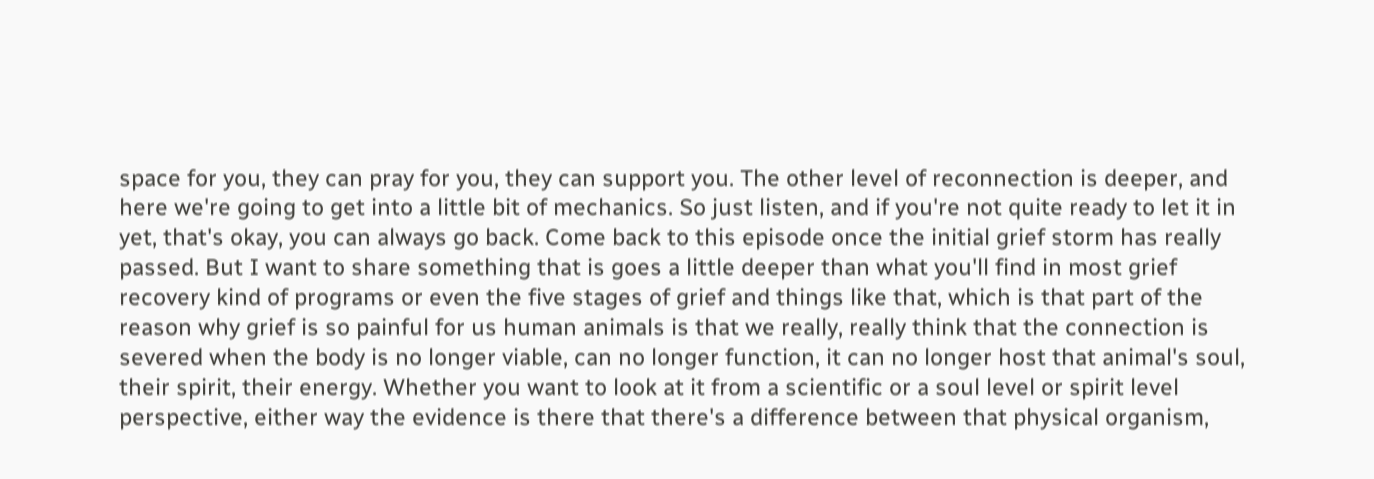space for you, they can pray for you, they can support you. The other level of reconnection is deeper, and here we're going to get into a little bit of mechanics. So just listen, and if you're not quite ready to let it in yet, that's okay, you can always go back. Come back to this episode once the initial grief storm has really passed. But I want to share something that is goes a little deeper than what you'll find in most grief recovery kind of programs or even the five stages of grief and things like that, which is that part of the reason why grief is so painful for us human animals is that we really, really think that the connection is severed when the body is no longer viable, can no longer function, it can no longer host that animal's soul, their spirit, their energy. Whether you want to look at it from a scientific or a soul level or spirit level perspective, either way the evidence is there that there's a difference between that physical organism,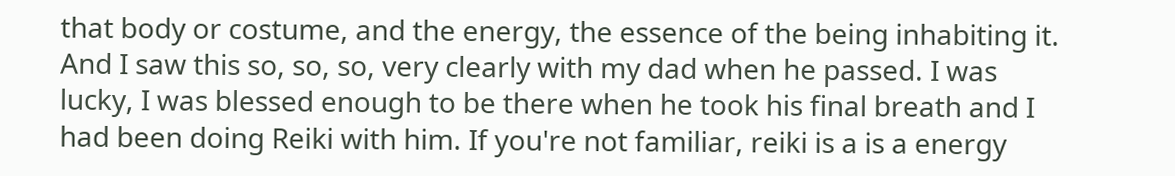that body or costume, and the energy, the essence of the being inhabiting it. And I saw this so, so, so, very clearly with my dad when he passed. I was lucky, I was blessed enough to be there when he took his final breath and I had been doing Reiki with him. If you're not familiar, reiki is a is a energy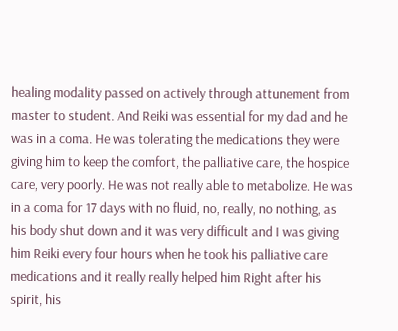healing modality passed on actively through attunement from master to student. And Reiki was essential for my dad and he was in a coma. He was tolerating the medications they were giving him to keep the comfort, the palliative care, the hospice care, very poorly. He was not really able to metabolize. He was in a coma for 17 days with no fluid, no, really, no nothing, as his body shut down and it was very difficult and I was giving him Reiki every four hours when he took his palliative care medications and it really really helped him Right after his spirit, his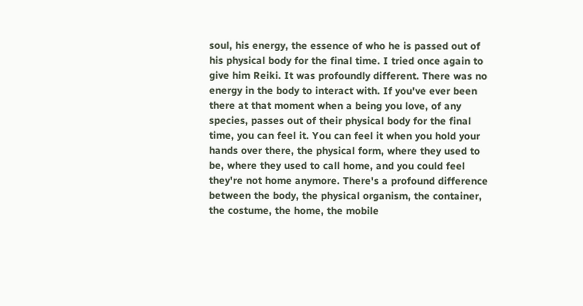soul, his energy, the essence of who he is passed out of his physical body for the final time. I tried once again to give him Reiki. It was profoundly different. There was no energy in the body to interact with. If you've ever been there at that moment when a being you love, of any species, passes out of their physical body for the final time, you can feel it. You can feel it when you hold your hands over there, the physical form, where they used to be, where they used to call home, and you could feel they're not home anymore. There's a profound difference between the body, the physical organism, the container, the costume, the home, the mobile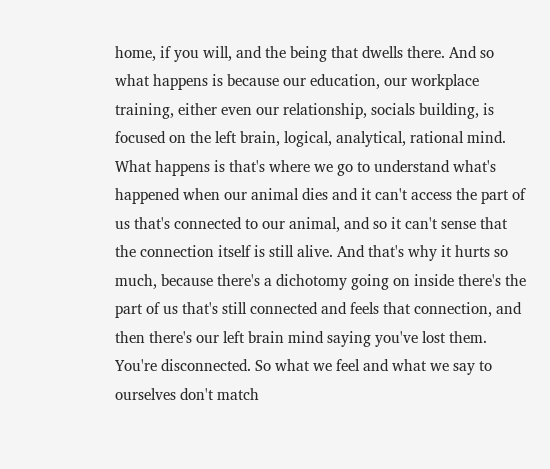home, if you will, and the being that dwells there. And so what happens is because our education, our workplace training, either even our relationship, socials building, is focused on the left brain, logical, analytical, rational mind. What happens is that's where we go to understand what's happened when our animal dies and it can't access the part of us that's connected to our animal, and so it can't sense that the connection itself is still alive. And that's why it hurts so much, because there's a dichotomy going on inside there's the part of us that's still connected and feels that connection, and then there's our left brain mind saying you've lost them. You're disconnected. So what we feel and what we say to ourselves don't match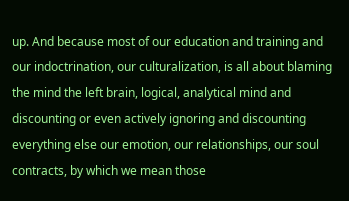up. And because most of our education and training and our indoctrination, our culturalization, is all about blaming the mind the left brain, logical, analytical mind and discounting or even actively ignoring and discounting everything else our emotion, our relationships, our soul contracts, by which we mean those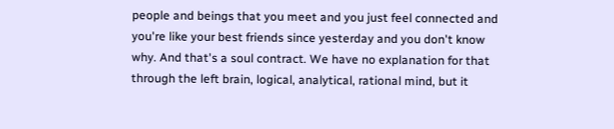people and beings that you meet and you just feel connected and you're like your best friends since yesterday and you don't know why. And that's a soul contract. We have no explanation for that through the left brain, logical, analytical, rational mind, but it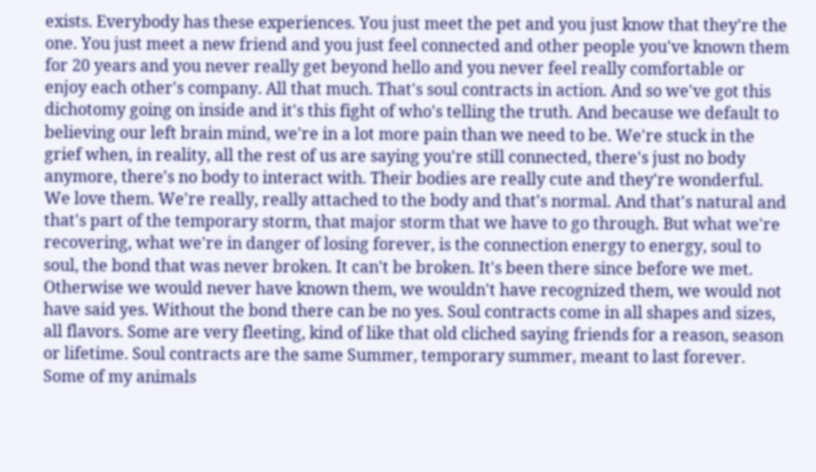exists. Everybody has these experiences. You just meet the pet and you just know that they're the one. You just meet a new friend and you just feel connected and other people you've known them for 20 years and you never really get beyond hello and you never feel really comfortable or enjoy each other's company. All that much. That's soul contracts in action. And so we've got this dichotomy going on inside and it's this fight of who's telling the truth. And because we default to believing our left brain mind, we're in a lot more pain than we need to be. We're stuck in the grief when, in reality, all the rest of us are saying you're still connected, there's just no body anymore, there's no body to interact with. Their bodies are really cute and they're wonderful. We love them. We're really, really attached to the body and that's normal. And that's natural and that's part of the temporary storm, that major storm that we have to go through. But what we're recovering, what we're in danger of losing forever, is the connection energy to energy, soul to soul, the bond that was never broken. It can't be broken. It's been there since before we met. Otherwise we would never have known them, we wouldn't have recognized them, we would not have said yes. Without the bond there can be no yes. Soul contracts come in all shapes and sizes, all flavors. Some are very fleeting, kind of like that old cliched saying friends for a reason, season or lifetime. Soul contracts are the same Summer, temporary summer, meant to last forever. Some of my animals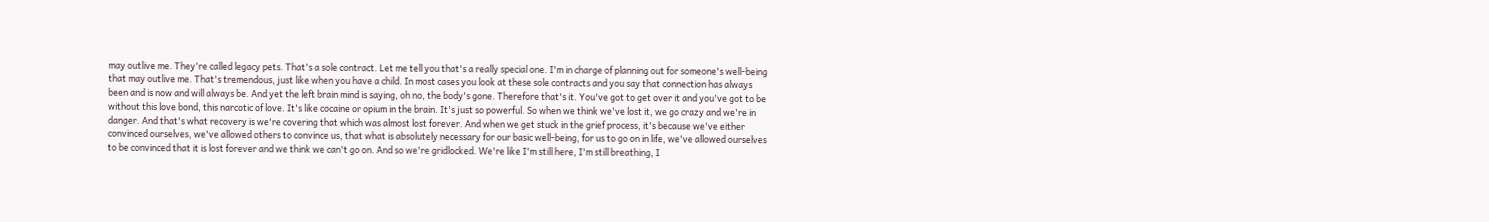may outlive me. They're called legacy pets. That's a sole contract. Let me tell you that's a really special one. I'm in charge of planning out for someone's well-being that may outlive me. That's tremendous, just like when you have a child. In most cases you look at these sole contracts and you say that connection has always been and is now and will always be. And yet the left brain mind is saying, oh no, the body's gone. Therefore that's it. You've got to get over it and you've got to be without this love bond, this narcotic of love. It's like cocaine or opium in the brain. It's just so powerful. So when we think we've lost it, we go crazy and we're in danger. And that's what recovery is we're covering that which was almost lost forever. And when we get stuck in the grief process, it's because we've either convinced ourselves, we've allowed others to convince us, that what is absolutely necessary for our basic well-being, for us to go on in life, we've allowed ourselves to be convinced that it is lost forever and we think we can't go on. And so we're gridlocked. We're like I'm still here, I'm still breathing, I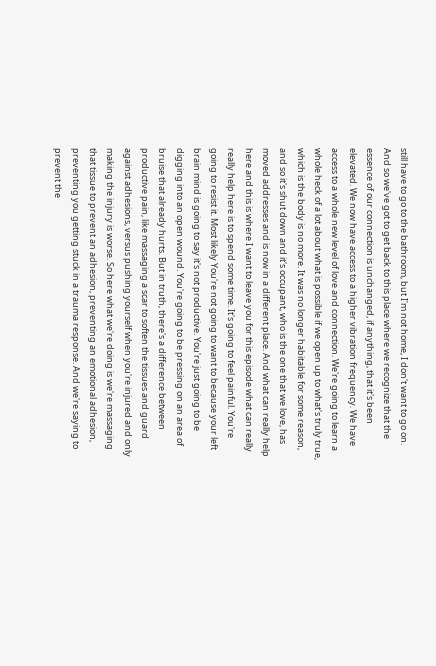still have to go to the bathroom, but I'm not home, I don't want to go on. And so we've got to get back to this place where we recognize that the essence of our connection is unchanged, if anything, that it's been elevated. We now have access to a higher vibration frequency. We have access to a whole new level of love and connection. We're going to learn a whole heck of a lot about what is possible if we open up to what's truly true, which is the body is no more. It was no longer habitable for some reason, and so it's shut down and it's occupant, who is the one that we love, has moved addresses and is now in a different place. And what can really help here and this is where I want to leave you for this episode what can really really help here is to spend some time. It's going to feel painful. You're going to resist it. Most likely You're not going to want to because your left brain mind is going to say it's not productive. You're just going to be digging into an open wound. You're going to be pressing on an area of bruise that already hurts. But in truth, there's a difference between productive pain, like massaging a scar to soften the tissues and guard against adhesions, versus pushing yourself when you're injured and only making the injury is worse. So here what we're doing is we're massaging that tissue to prevent an adhesion, preventing an emotional adhesion, preventing you getting stuck in a trauma response. And we're saying to prevent the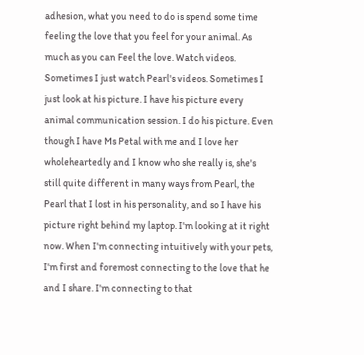adhesion, what you need to do is spend some time feeling the love that you feel for your animal. As much as you can Feel the love. Watch videos. Sometimes I just watch Pearl's videos. Sometimes I just look at his picture. I have his picture every animal communication session. I do his picture. Even though I have Ms Petal with me and I love her wholeheartedly and I know who she really is, she's still quite different in many ways from Pearl, the Pearl that I lost in his personality, and so I have his picture right behind my laptop. I'm looking at it right now. When I'm connecting intuitively with your pets, I'm first and foremost connecting to the love that he and I share. I'm connecting to that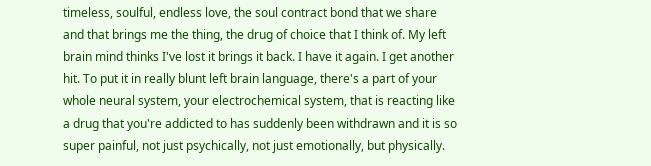timeless, soulful, endless love, the soul contract bond that we share and that brings me the thing, the drug of choice that I think of. My left brain mind thinks I've lost it brings it back. I have it again. I get another hit. To put it in really blunt left brain language, there's a part of your whole neural system, your electrochemical system, that is reacting like a drug that you're addicted to has suddenly been withdrawn and it is so super painful, not just psychically, not just emotionally, but physically.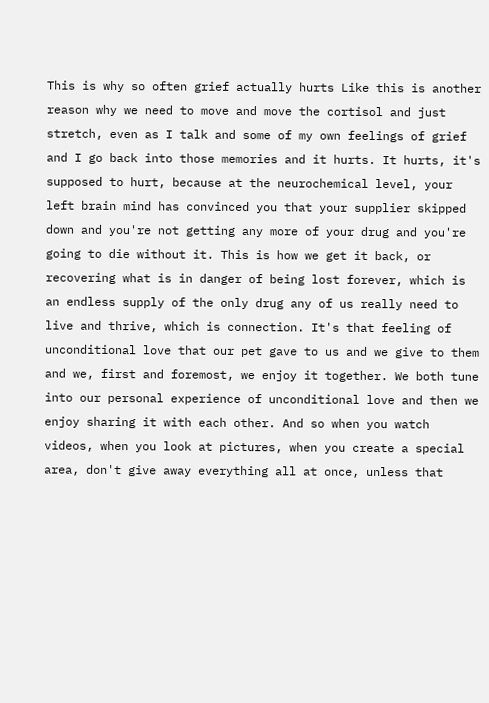This is why so often grief actually hurts Like this is another reason why we need to move and move the cortisol and just stretch, even as I talk and some of my own feelings of grief and I go back into those memories and it hurts. It hurts, it's supposed to hurt, because at the neurochemical level, your left brain mind has convinced you that your supplier skipped down and you're not getting any more of your drug and you're going to die without it. This is how we get it back, or recovering what is in danger of being lost forever, which is an endless supply of the only drug any of us really need to live and thrive, which is connection. It's that feeling of unconditional love that our pet gave to us and we give to them and we, first and foremost, we enjoy it together. We both tune into our personal experience of unconditional love and then we enjoy sharing it with each other. And so when you watch videos, when you look at pictures, when you create a special area, don't give away everything all at once, unless that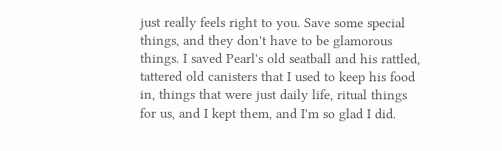just really feels right to you. Save some special things, and they don't have to be glamorous things. I saved Pearl's old seatball and his rattled, tattered old canisters that I used to keep his food in, things that were just daily life, ritual things for us, and I kept them, and I'm so glad I did.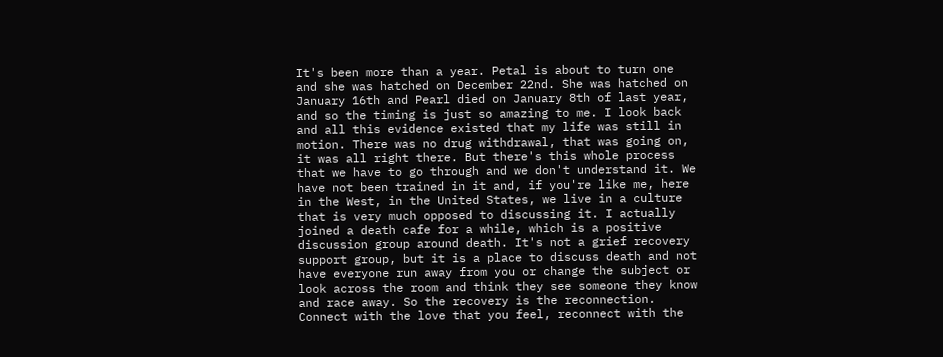It's been more than a year. Petal is about to turn one and she was hatched on December 22nd. She was hatched on January 16th and Pearl died on January 8th of last year, and so the timing is just so amazing to me. I look back and all this evidence existed that my life was still in motion. There was no drug withdrawal, that was going on, it was all right there. But there's this whole process that we have to go through and we don't understand it. We have not been trained in it and, if you're like me, here in the West, in the United States, we live in a culture that is very much opposed to discussing it. I actually joined a death cafe for a while, which is a positive discussion group around death. It's not a grief recovery support group, but it is a place to discuss death and not have everyone run away from you or change the subject or look across the room and think they see someone they know and race away. So the recovery is the reconnection. Connect with the love that you feel, reconnect with the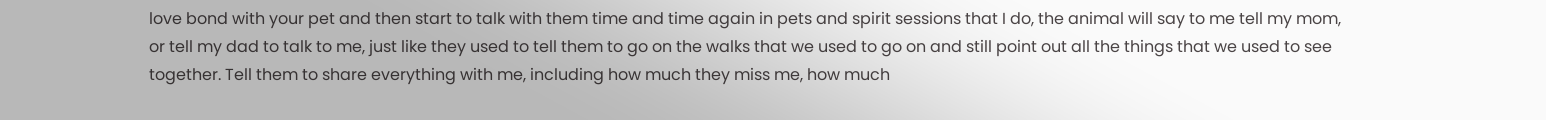love bond with your pet and then start to talk with them time and time again in pets and spirit sessions that I do, the animal will say to me tell my mom, or tell my dad to talk to me, just like they used to tell them to go on the walks that we used to go on and still point out all the things that we used to see together. Tell them to share everything with me, including how much they miss me, how much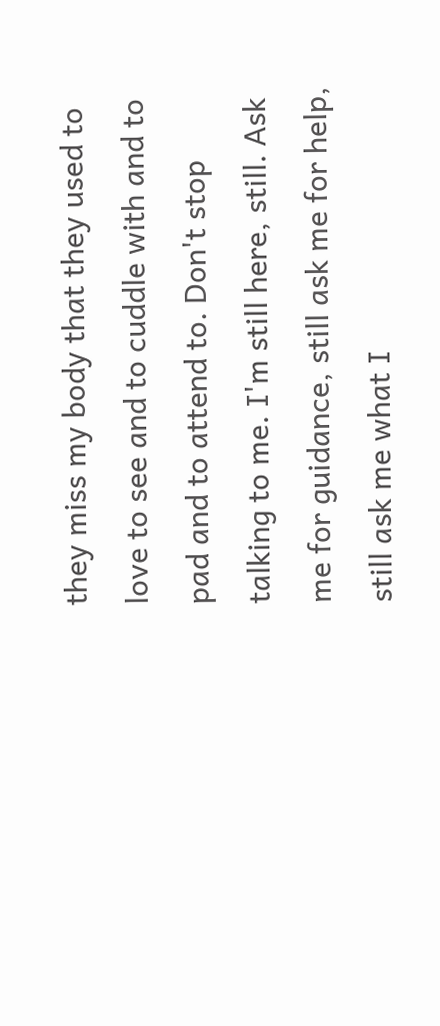they miss my body that they used to love to see and to cuddle with and to pad and to attend to. Don't stop talking to me. I'm still here, still. Ask me for guidance, still ask me for help, still ask me what I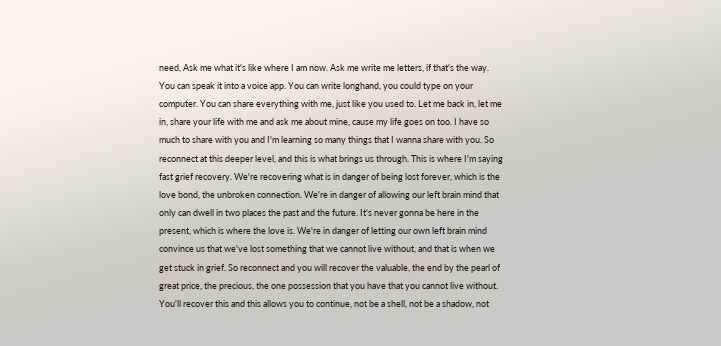need, Ask me what it's like where I am now. Ask me write me letters, if that's the way. You can speak it into a voice app. You can write longhand, you could type on your computer. You can share everything with me, just like you used to. Let me back in, let me in, share your life with me and ask me about mine, cause my life goes on too. I have so much to share with you and I'm learning so many things that I wanna share with you. So reconnect at this deeper level, and this is what brings us through. This is where I'm saying fast grief recovery. We're recovering what is in danger of being lost forever, which is the love bond, the unbroken connection. We're in danger of allowing our left brain mind that only can dwell in two places the past and the future. It's never gonna be here in the present, which is where the love is. We're in danger of letting our own left brain mind convince us that we've lost something that we cannot live without, and that is when we get stuck in grief. So reconnect and you will recover the valuable, the end by the pearl of great price, the precious, the one possession that you have that you cannot live without. You'll recover this and this allows you to continue, not be a shell, not be a shadow, not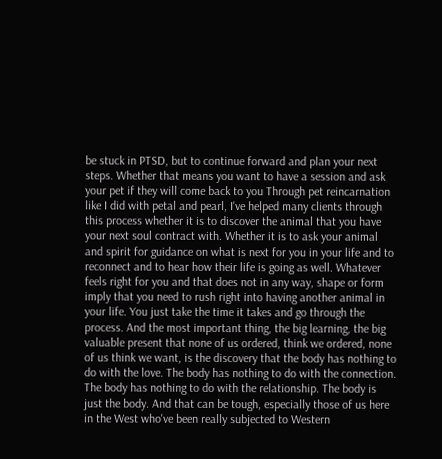be stuck in PTSD, but to continue forward and plan your next steps. Whether that means you want to have a session and ask your pet if they will come back to you Through pet reincarnation like I did with petal and pearl, I've helped many clients through this process whether it is to discover the animal that you have your next soul contract with. Whether it is to ask your animal and spirit for guidance on what is next for you in your life and to reconnect and to hear how their life is going as well. Whatever feels right for you and that does not in any way, shape or form imply that you need to rush right into having another animal in your life. You just take the time it takes and go through the process. And the most important thing, the big learning, the big valuable present that none of us ordered, think we ordered, none of us think we want, is the discovery that the body has nothing to do with the love. The body has nothing to do with the connection. The body has nothing to do with the relationship. The body is just the body. And that can be tough, especially those of us here in the West who've been really subjected to Western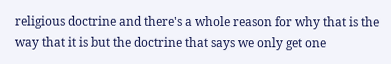religious doctrine and there's a whole reason for why that is the way that it is but the doctrine that says we only get one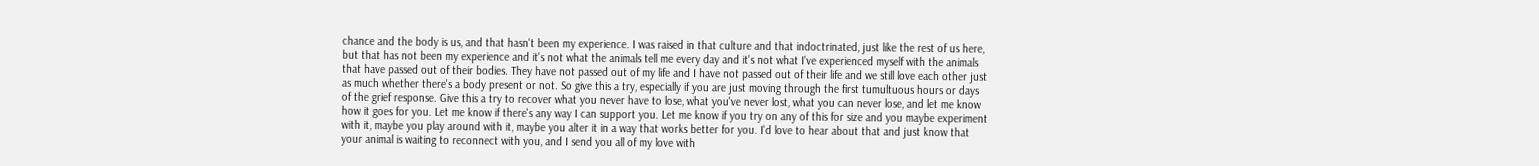chance and the body is us, and that hasn't been my experience. I was raised in that culture and that indoctrinated, just like the rest of us here, but that has not been my experience and it's not what the animals tell me every day and it's not what I've experienced myself with the animals that have passed out of their bodies. They have not passed out of my life and I have not passed out of their life and we still love each other just as much whether there's a body present or not. So give this a try, especially if you are just moving through the first tumultuous hours or days of the grief response. Give this a try to recover what you never have to lose, what you've never lost, what you can never lose, and let me know how it goes for you. Let me know if there's any way I can support you. Let me know if you try on any of this for size and you maybe experiment with it, maybe you play around with it, maybe you alter it in a way that works better for you. I'd love to hear about that and just know that your animal is waiting to reconnect with you, and I send you all of my love with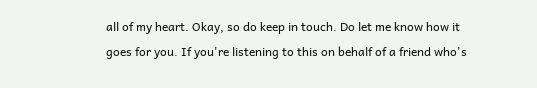all of my heart. Okay, so do keep in touch. Do let me know how it goes for you. If you're listening to this on behalf of a friend who's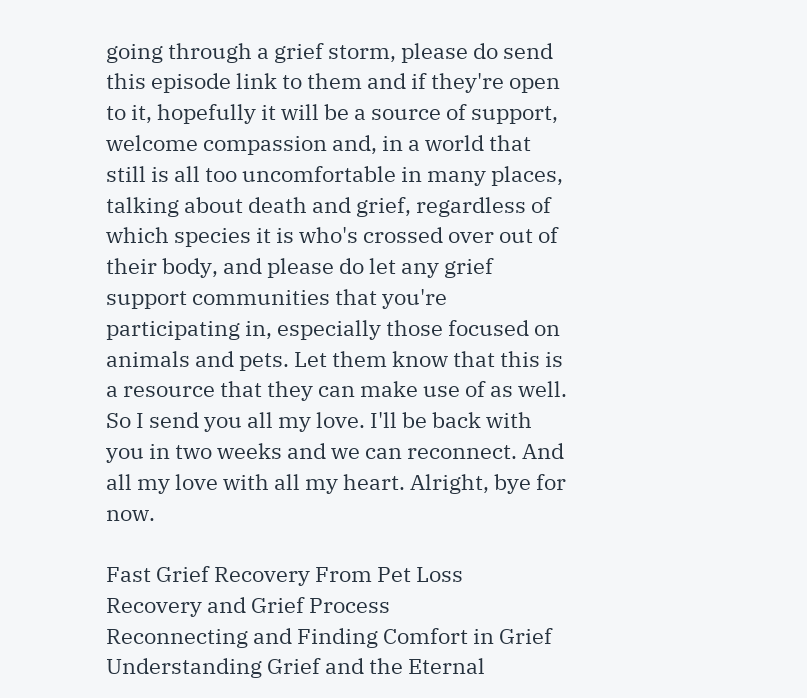going through a grief storm, please do send this episode link to them and if they're open to it, hopefully it will be a source of support, welcome compassion and, in a world that still is all too uncomfortable in many places, talking about death and grief, regardless of which species it is who's crossed over out of their body, and please do let any grief support communities that you're participating in, especially those focused on animals and pets. Let them know that this is a resource that they can make use of as well. So I send you all my love. I'll be back with you in two weeks and we can reconnect. And all my love with all my heart. Alright, bye for now.

Fast Grief Recovery From Pet Loss
Recovery and Grief Process
Reconnecting and Finding Comfort in Grief
Understanding Grief and the Eternal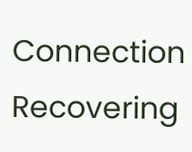Connection
Recovering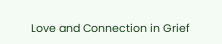Love and Connection in Grief